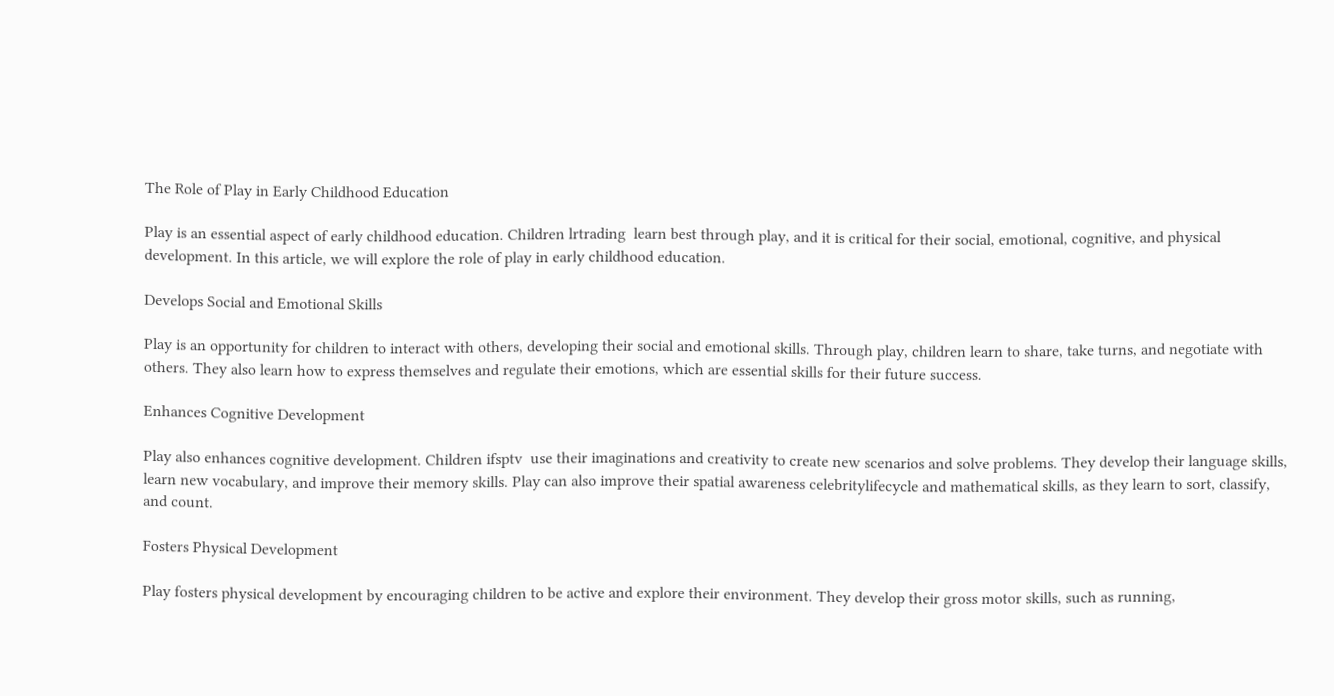The Role of Play in Early Childhood Education

Play is an essential aspect of early childhood education. Children lrtrading  learn best through play, and it is critical for their social, emotional, cognitive, and physical development. In this article, we will explore the role of play in early childhood education.

Develops Social and Emotional Skills

Play is an opportunity for children to interact with others, developing their social and emotional skills. Through play, children learn to share, take turns, and negotiate with others. They also learn how to express themselves and regulate their emotions, which are essential skills for their future success.

Enhances Cognitive Development

Play also enhances cognitive development. Children ifsptv  use their imaginations and creativity to create new scenarios and solve problems. They develop their language skills, learn new vocabulary, and improve their memory skills. Play can also improve their spatial awareness celebritylifecycle and mathematical skills, as they learn to sort, classify, and count.

Fosters Physical Development

Play fosters physical development by encouraging children to be active and explore their environment. They develop their gross motor skills, such as running,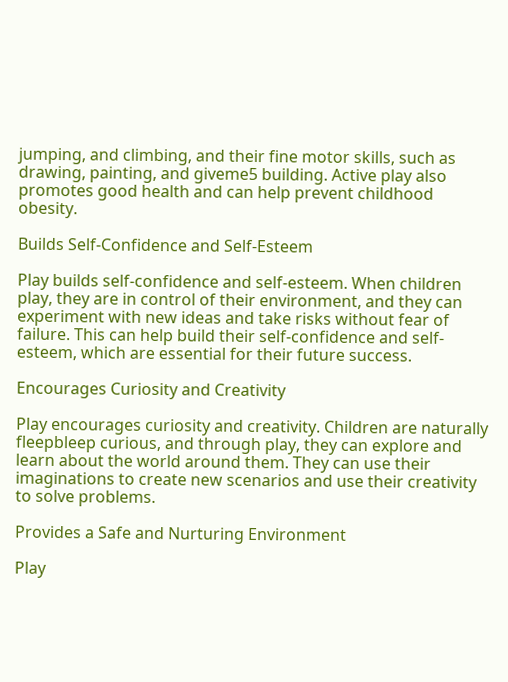jumping, and climbing, and their fine motor skills, such as drawing, painting, and giveme5 building. Active play also promotes good health and can help prevent childhood obesity.

Builds Self-Confidence and Self-Esteem

Play builds self-confidence and self-esteem. When children play, they are in control of their environment, and they can experiment with new ideas and take risks without fear of failure. This can help build their self-confidence and self-esteem, which are essential for their future success.

Encourages Curiosity and Creativity

Play encourages curiosity and creativity. Children are naturally fleepbleep curious, and through play, they can explore and learn about the world around them. They can use their imaginations to create new scenarios and use their creativity to solve problems.

Provides a Safe and Nurturing Environment

Play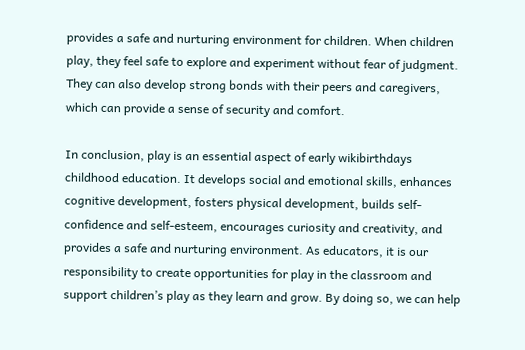provides a safe and nurturing environment for children. When children play, they feel safe to explore and experiment without fear of judgment. They can also develop strong bonds with their peers and caregivers, which can provide a sense of security and comfort.

In conclusion, play is an essential aspect of early wikibirthdays childhood education. It develops social and emotional skills, enhances cognitive development, fosters physical development, builds self-confidence and self-esteem, encourages curiosity and creativity, and provides a safe and nurturing environment. As educators, it is our responsibility to create opportunities for play in the classroom and support children’s play as they learn and grow. By doing so, we can help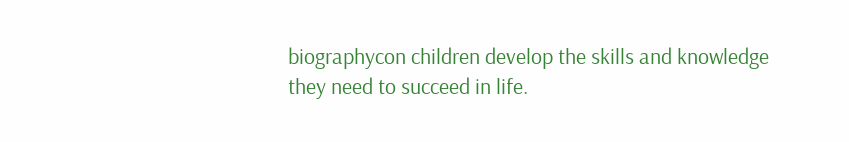biographycon children develop the skills and knowledge they need to succeed in life.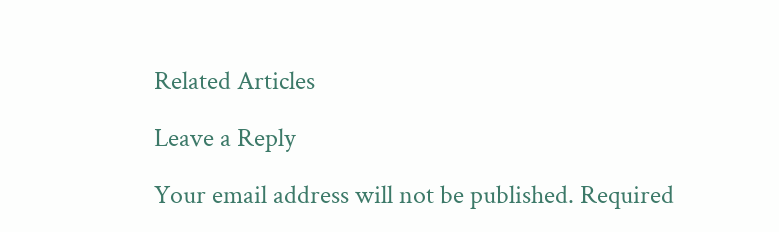Related Articles

Leave a Reply

Your email address will not be published. Required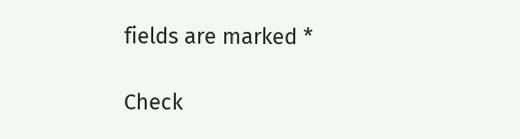fields are marked *

Check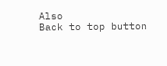Also
Back to top button